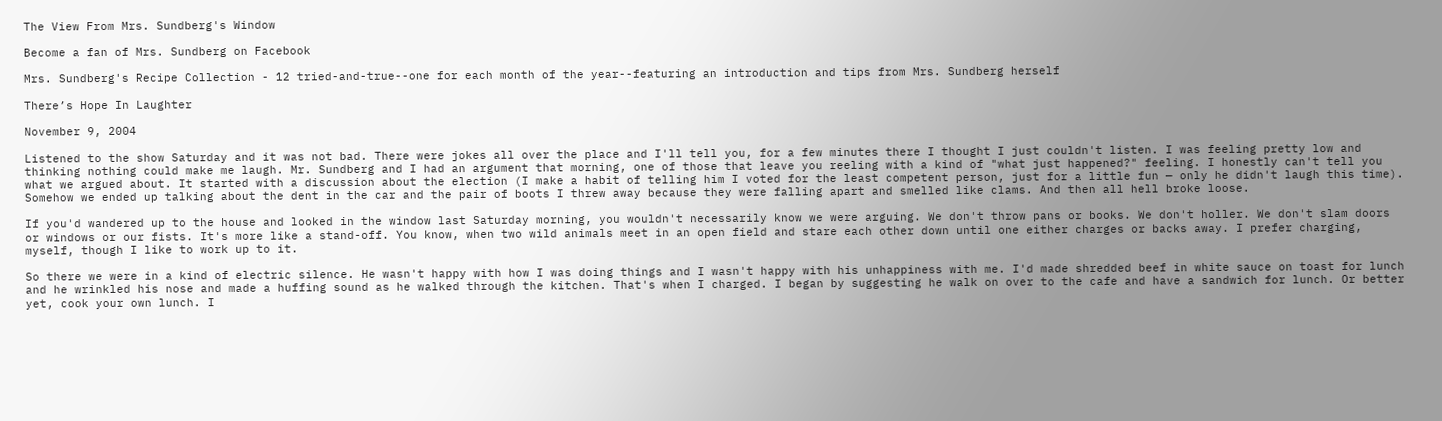The View From Mrs. Sundberg's Window

Become a fan of Mrs. Sundberg on Facebook

Mrs. Sundberg's Recipe Collection - 12 tried-and-true--one for each month of the year--featuring an introduction and tips from Mrs. Sundberg herself

There’s Hope In Laughter

November 9, 2004

Listened to the show Saturday and it was not bad. There were jokes all over the place and I'll tell you, for a few minutes there I thought I just couldn't listen. I was feeling pretty low and thinking nothing could make me laugh. Mr. Sundberg and I had an argument that morning, one of those that leave you reeling with a kind of "what just happened?" feeling. I honestly can't tell you what we argued about. It started with a discussion about the election (I make a habit of telling him I voted for the least competent person, just for a little fun — only he didn't laugh this time). Somehow we ended up talking about the dent in the car and the pair of boots I threw away because they were falling apart and smelled like clams. And then all hell broke loose.

If you'd wandered up to the house and looked in the window last Saturday morning, you wouldn't necessarily know we were arguing. We don't throw pans or books. We don't holler. We don't slam doors or windows or our fists. It's more like a stand-off. You know, when two wild animals meet in an open field and stare each other down until one either charges or backs away. I prefer charging, myself, though I like to work up to it.

So there we were in a kind of electric silence. He wasn't happy with how I was doing things and I wasn't happy with his unhappiness with me. I'd made shredded beef in white sauce on toast for lunch and he wrinkled his nose and made a huffing sound as he walked through the kitchen. That's when I charged. I began by suggesting he walk on over to the cafe and have a sandwich for lunch. Or better yet, cook your own lunch. I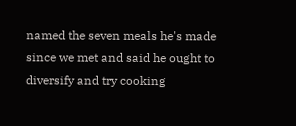named the seven meals he's made since we met and said he ought to diversify and try cooking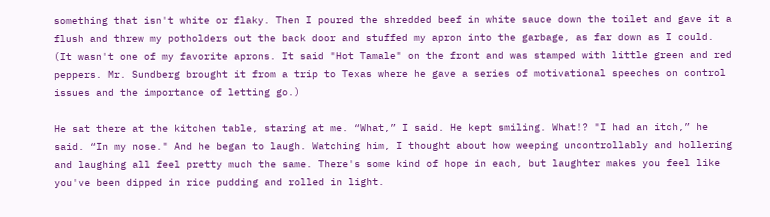something that isn't white or flaky. Then I poured the shredded beef in white sauce down the toilet and gave it a flush and threw my potholders out the back door and stuffed my apron into the garbage, as far down as I could. (It wasn't one of my favorite aprons. It said "Hot Tamale" on the front and was stamped with little green and red peppers. Mr. Sundberg brought it from a trip to Texas where he gave a series of motivational speeches on control issues and the importance of letting go.)

He sat there at the kitchen table, staring at me. “What,” I said. He kept smiling. What!? "I had an itch,” he said. “In my nose." And he began to laugh. Watching him, I thought about how weeping uncontrollably and hollering and laughing all feel pretty much the same. There's some kind of hope in each, but laughter makes you feel like you've been dipped in rice pudding and rolled in light.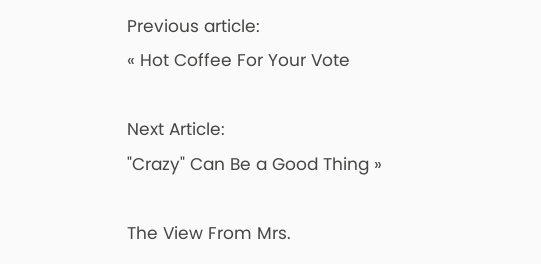Previous article:
« Hot Coffee For Your Vote

Next Article:
"Crazy" Can Be a Good Thing »

The View From Mrs.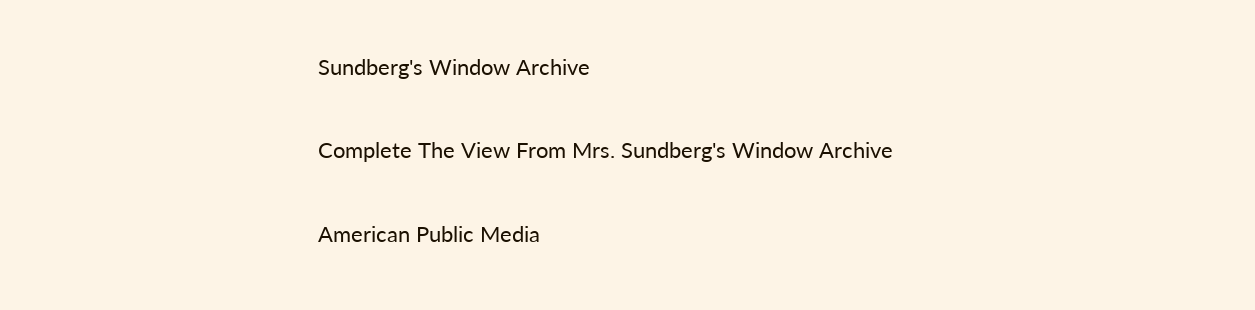Sundberg's Window Archive

Complete The View From Mrs. Sundberg's Window Archive

American Public Media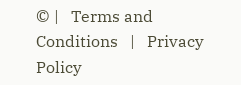© |   Terms and Conditions   |   Privacy Policy